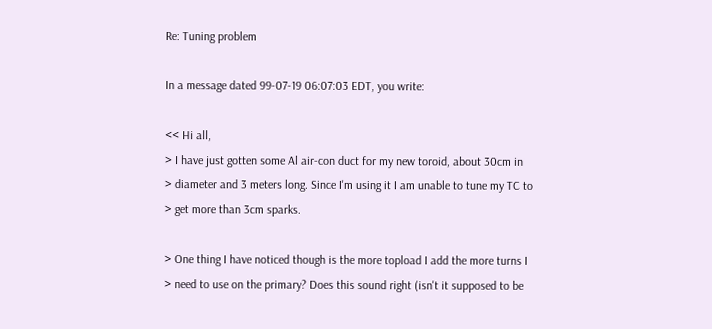Re: Tuning problem

In a message dated 99-07-19 06:07:03 EDT, you write:

<< Hi all,
> I have just gotten some Al air-con duct for my new toroid, about 30cm in
> diameter and 3 meters long. Since I'm using it I am unable to tune my TC to
> get more than 3cm sparks.

> One thing I have noticed though is the more topload I add the more turns I
> need to use on the primary? Does this sound right (isn't it supposed to be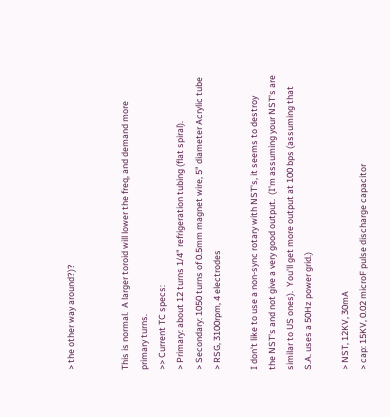> the other way around?)?


This is normal.  A larger toroid will lower the freq, and demand more
primary turns.
>> Current TC specs:
> Primary: about 12 turns 1/4" refrigeration tubing (flat spiral).
> Secondary: 1050 turns of 0.5mm magnet wire, 5" diameter Acrylic tube
> RSG, 3100rpm, 4 electrodes

I don't like to use a non-sync rotary with NST's, it seems to destroy
the NST's and not give a very good output.  (I'm assuming your NST's are
similar to US ones).  You'll get more output at 100 bps (assuming that
S.A. uses a 50Hz power grid.)

> NST, 12KV, 30mA
> cap: 15KV, 0.02 microF pulse discharge capacitor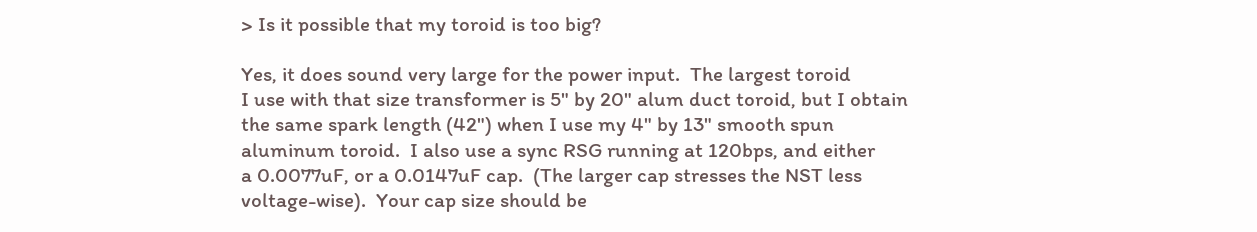> Is it possible that my toroid is too big?

Yes, it does sound very large for the power input.  The largest toroid
I use with that size transformer is 5" by 20" alum duct toroid, but I obtain
the same spark length (42") when I use my 4" by 13" smooth spun
aluminum toroid.  I also use a sync RSG running at 120bps, and either
a 0.0077uF, or a 0.0147uF cap.  (The larger cap stresses the NST less
voltage-wise).  Your cap size should be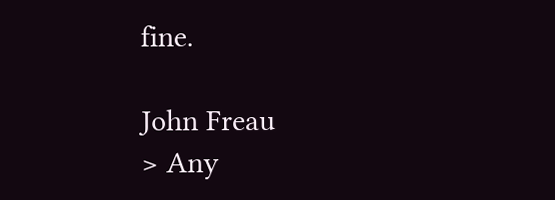fine.

John Freau
> Any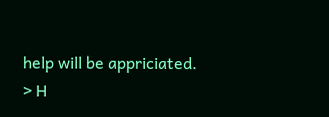help will be appriciated.
> H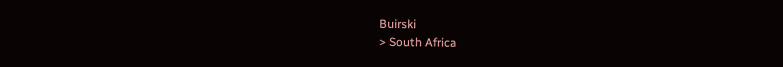Buirski
> South Africa